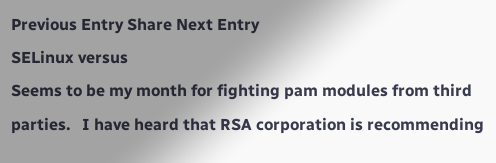Previous Entry Share Next Entry
SELinux versus
Seems to be my month for fighting pam modules from third parties.   I have heard that RSA corporation is recommending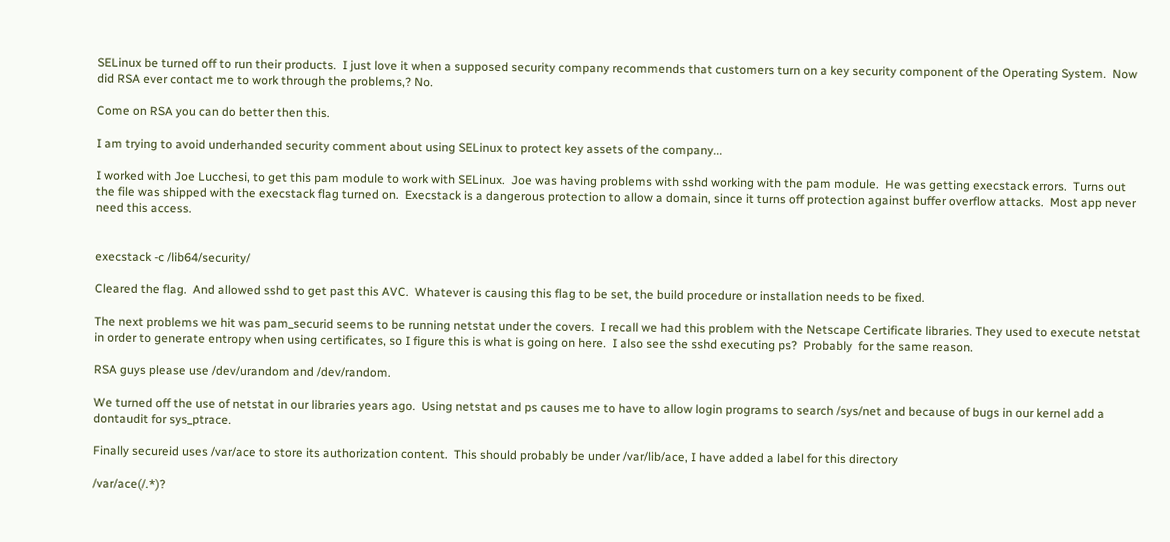SELinux be turned off to run their products.  I just love it when a supposed security company recommends that customers turn on a key security component of the Operating System.  Now did RSA ever contact me to work through the problems,? No.

Come on RSA you can do better then this.

I am trying to avoid underhanded security comment about using SELinux to protect key assets of the company...

I worked with Joe Lucchesi, to get this pam module to work with SELinux.  Joe was having problems with sshd working with the pam module.  He was getting execstack errors.  Turns out the file was shipped with the execstack flag turned on.  Execstack is a dangerous protection to allow a domain, since it turns off protection against buffer overflow attacks.  Most app never need this access.


execstack -c /lib64/security/

Cleared the flag.  And allowed sshd to get past this AVC.  Whatever is causing this flag to be set, the build procedure or installation needs to be fixed.

The next problems we hit was pam_securid seems to be running netstat under the covers.  I recall we had this problem with the Netscape Certificate libraries. They used to execute netstat in order to generate entropy when using certificates, so I figure this is what is going on here.  I also see the sshd executing ps?  Probably  for the same reason.

RSA guys please use /dev/urandom and /dev/random.

We turned off the use of netstat in our libraries years ago.  Using netstat and ps causes me to have to allow login programs to search /sys/net and because of bugs in our kernel add a dontaudit for sys_ptrace.

Finally secureid uses /var/ace to store its authorization content.  This should probably be under /var/lib/ace, I have added a label for this directory

/var/ace(/.*)?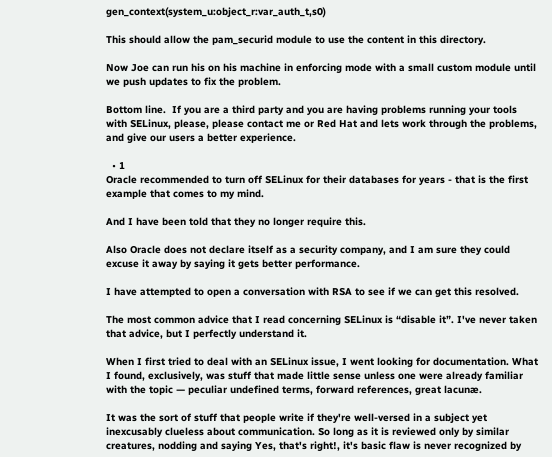gen_context(system_u:object_r:var_auth_t,s0)

This should allow the pam_securid module to use the content in this directory.

Now Joe can run his on his machine in enforcing mode with a small custom module until we push updates to fix the problem.

Bottom line.  If you are a third party and you are having problems running your tools with SELinux, please, please contact me or Red Hat and lets work through the problems, and give our users a better experience.

  • 1
Oracle recommended to turn off SELinux for their databases for years - that is the first example that comes to my mind.

And I have been told that they no longer require this.

Also Oracle does not declare itself as a security company, and I am sure they could excuse it away by saying it gets better performance.

I have attempted to open a conversation with RSA to see if we can get this resolved.

The most common advice that I read concerning SELinux is “disable it”. I've never taken that advice, but I perfectly understand it.

When I first tried to deal with an SELinux issue, I went looking for documentation. What I found, exclusively, was stuff that made little sense unless one were already familiar with the topic — peculiar undefined terms, forward references, great lacunæ.

It was the sort of stuff that people write if they're well-versed in a subject yet inexcusably clueless about communication. So long as it is reviewed only by similar creatures, nodding and saying Yes, that's right!, it's basic flaw is never recognized by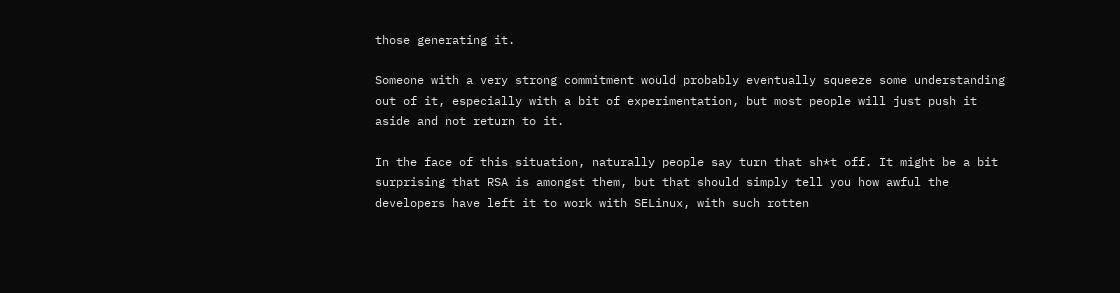those generating it.

Someone with a very strong commitment would probably eventually squeeze some understanding out of it, especially with a bit of experimentation, but most people will just push it aside and not return to it.

In the face of this situation, naturally people say turn that sh*t off. It might be a bit surprising that RSA is amongst them, but that should simply tell you how awful the developers have left it to work with SELinux, with such rotten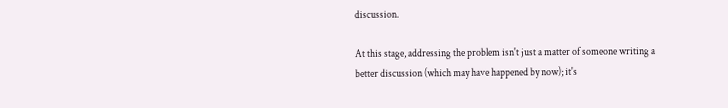discussion.

At this stage, addressing the problem isn't just a matter of someone writing a better discussion (which may have happened by now); it's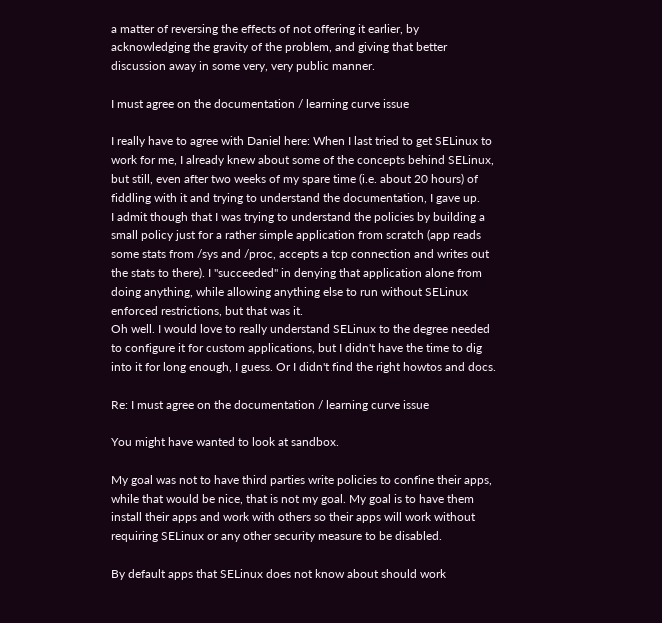a matter of reversing the effects of not offering it earlier, by acknowledging the gravity of the problem, and giving that better discussion away in some very, very public manner.

I must agree on the documentation / learning curve issue

I really have to agree with Daniel here: When I last tried to get SELinux to work for me, I already knew about some of the concepts behind SELinux, but still, even after two weeks of my spare time (i.e. about 20 hours) of fiddling with it and trying to understand the documentation, I gave up.
I admit though that I was trying to understand the policies by building a small policy just for a rather simple application from scratch (app reads some stats from /sys and /proc, accepts a tcp connection and writes out the stats to there). I "succeeded" in denying that application alone from doing anything, while allowing anything else to run without SELinux enforced restrictions, but that was it.
Oh well. I would love to really understand SELinux to the degree needed to configure it for custom applications, but I didn't have the time to dig into it for long enough, I guess. Or I didn't find the right howtos and docs.

Re: I must agree on the documentation / learning curve issue

You might have wanted to look at sandbox.

My goal was not to have third parties write policies to confine their apps, while that would be nice, that is not my goal. My goal is to have them install their apps and work with others so their apps will work without requiring SELinux or any other security measure to be disabled.

By default apps that SELinux does not know about should work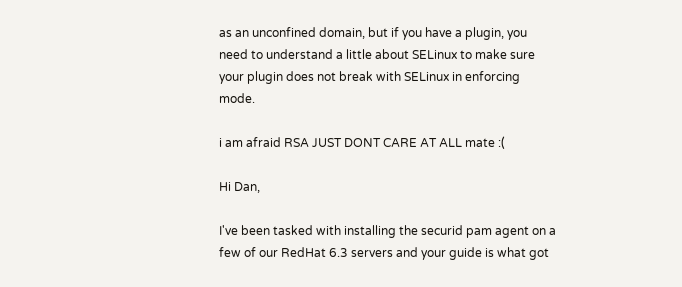as an unconfined domain, but if you have a plugin, you need to understand a little about SELinux to make sure your plugin does not break with SELinux in enforcing mode.

i am afraid RSA JUST DONT CARE AT ALL mate :(

Hi Dan,

I've been tasked with installing the securid pam agent on a few of our RedHat 6.3 servers and your guide is what got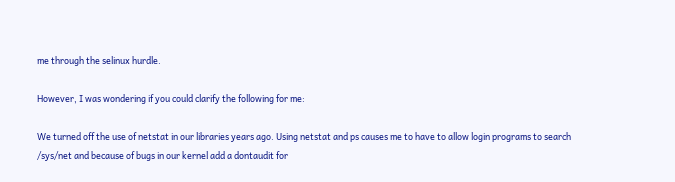me through the selinux hurdle.

However, I was wondering if you could clarify the following for me:

We turned off the use of netstat in our libraries years ago. Using netstat and ps causes me to have to allow login programs to search /sys/net and because of bugs in our kernel add a dontaudit for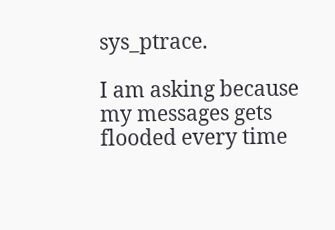sys_ptrace.

I am asking because my messages gets flooded every time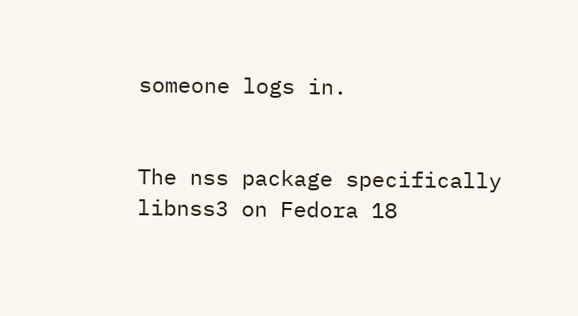someone logs in.


The nss package specifically libnss3 on Fedora 18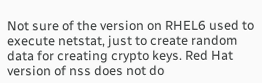Not sure of the version on RHEL6 used to execute netstat, just to create random data for creating crypto keys. Red Hat version of nss does not do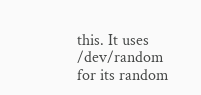this. It uses /dev/random for its random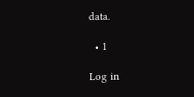data.

  • 1

Log in